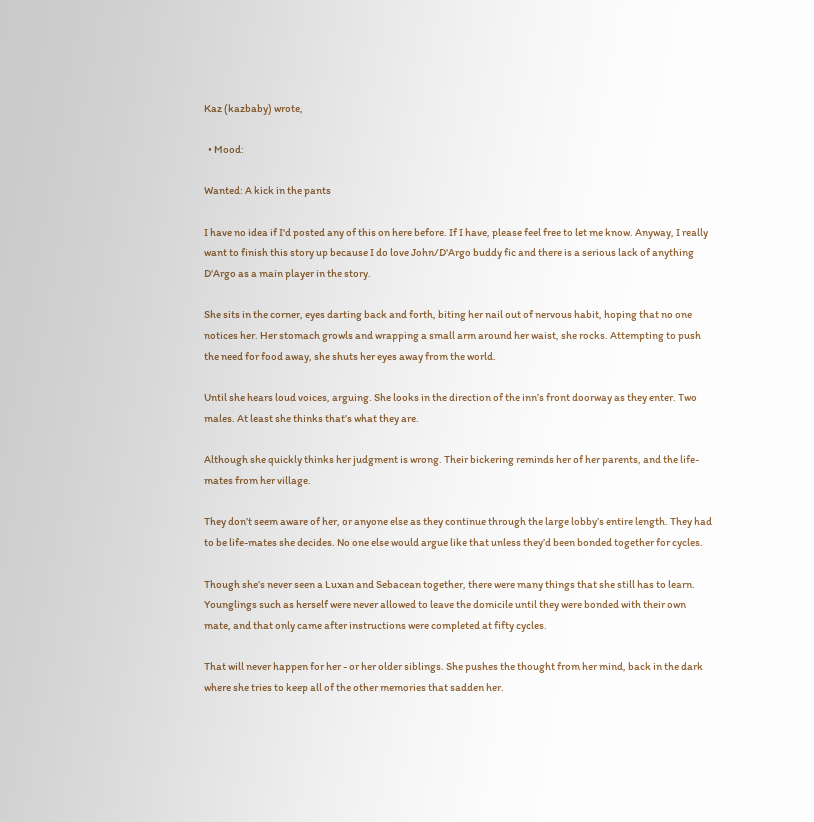Kaz (kazbaby) wrote,

  • Mood:

Wanted: A kick in the pants

I have no idea if I'd posted any of this on here before. If I have, please feel free to let me know. Anyway, I really want to finish this story up because I do love John/D'Argo buddy fic and there is a serious lack of anything D'Argo as a main player in the story.

She sits in the corner, eyes darting back and forth, biting her nail out of nervous habit, hoping that no one notices her. Her stomach growls and wrapping a small arm around her waist, she rocks. Attempting to push the need for food away, she shuts her eyes away from the world.

Until she hears loud voices, arguing. She looks in the direction of the inn’s front doorway as they enter. Two males. At least she thinks that’s what they are.

Although she quickly thinks her judgment is wrong. Their bickering reminds her of her parents, and the life-mates from her village.

They don’t seem aware of her, or anyone else as they continue through the large lobby’s entire length. They had to be life-mates she decides. No one else would argue like that unless they’d been bonded together for cycles.

Though she’s never seen a Luxan and Sebacean together, there were many things that she still has to learn. Younglings such as herself were never allowed to leave the domicile until they were bonded with their own mate, and that only came after instructions were completed at fifty cycles.

That will never happen for her - or her older siblings. She pushes the thought from her mind, back in the dark where she tries to keep all of the other memories that sadden her.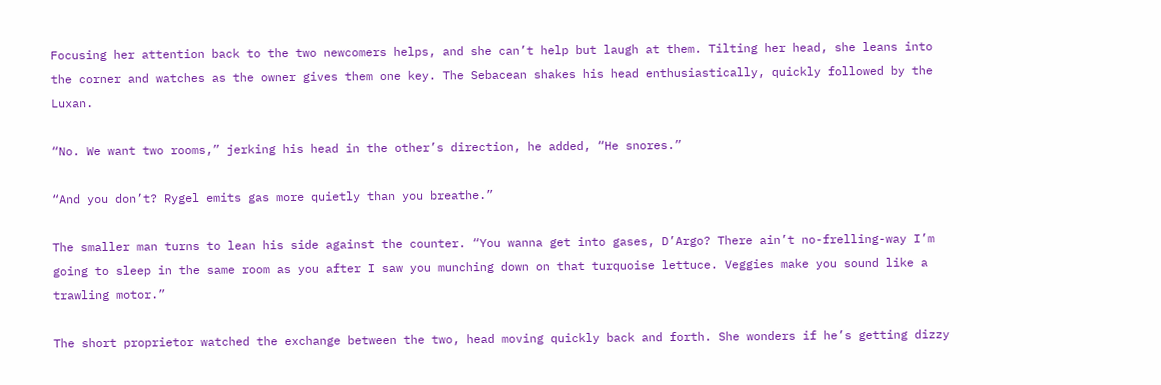Focusing her attention back to the two newcomers helps, and she can’t help but laugh at them. Tilting her head, she leans into the corner and watches as the owner gives them one key. The Sebacean shakes his head enthusiastically, quickly followed by the Luxan.

“No. We want two rooms,” jerking his head in the other’s direction, he added, “He snores.”

“And you don’t? Rygel emits gas more quietly than you breathe.”

The smaller man turns to lean his side against the counter. “You wanna get into gases, D’Argo? There ain’t no-frelling-way I’m going to sleep in the same room as you after I saw you munching down on that turquoise lettuce. Veggies make you sound like a trawling motor.”

The short proprietor watched the exchange between the two, head moving quickly back and forth. She wonders if he’s getting dizzy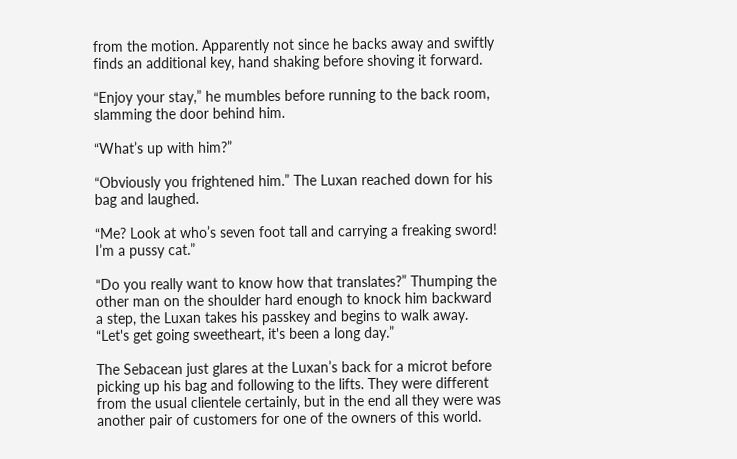from the motion. Apparently not since he backs away and swiftly finds an additional key, hand shaking before shoving it forward.

“Enjoy your stay,” he mumbles before running to the back room, slamming the door behind him.

“What’s up with him?”

“Obviously you frightened him.” The Luxan reached down for his bag and laughed.

“Me? Look at who’s seven foot tall and carrying a freaking sword! I’m a pussy cat.”

“Do you really want to know how that translates?” Thumping the other man on the shoulder hard enough to knock him backward a step, the Luxan takes his passkey and begins to walk away. “Let's get going sweetheart, it's been a long day.”

The Sebacean just glares at the Luxan’s back for a microt before picking up his bag and following to the lifts. They were different from the usual clientele certainly, but in the end all they were was another pair of customers for one of the owners of this world.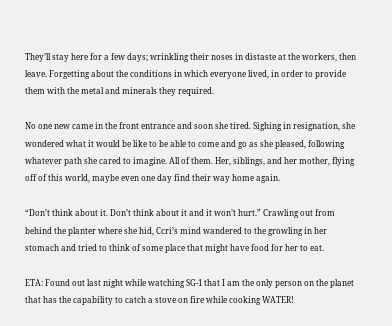They’ll stay here for a few days; wrinkling their noses in distaste at the workers, then leave. Forgetting about the conditions in which everyone lived, in order to provide them with the metal and minerals they required.

No one new came in the front entrance and soon she tired. Sighing in resignation, she wondered what it would be like to be able to come and go as she pleased, following whatever path she cared to imagine. All of them. Her, siblings, and her mother, flying off of this world, maybe even one day find their way home again.

“Don’t think about it. Don’t think about it and it won’t hurt.” Crawling out from behind the planter where she hid, Ccri’s mind wandered to the growling in her stomach and tried to think of some place that might have food for her to eat.

ETA: Found out last night while watching SG-1 that I am the only person on the planet that has the capability to catch a stove on fire while cooking WATER!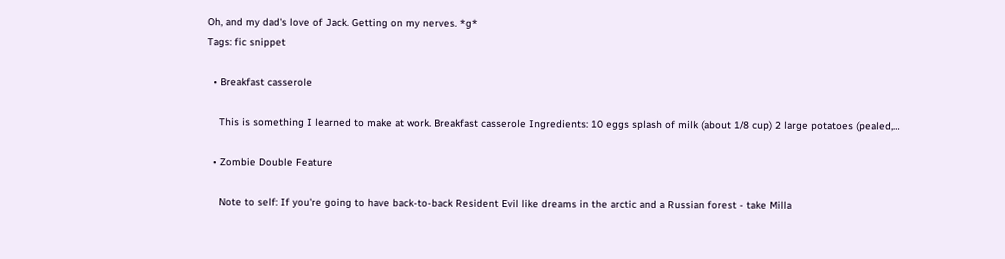Oh, and my dad's love of Jack. Getting on my nerves. *g*
Tags: fic snippet

  • Breakfast casserole

    This is something I learned to make at work. Breakfast casserole Ingredients: 10 eggs splash of milk (about 1/8 cup) 2 large potatoes (pealed,…

  • Zombie Double Feature

    Note to self: If you're going to have back-to-back Resident Evil like dreams in the arctic and a Russian forest - take Milla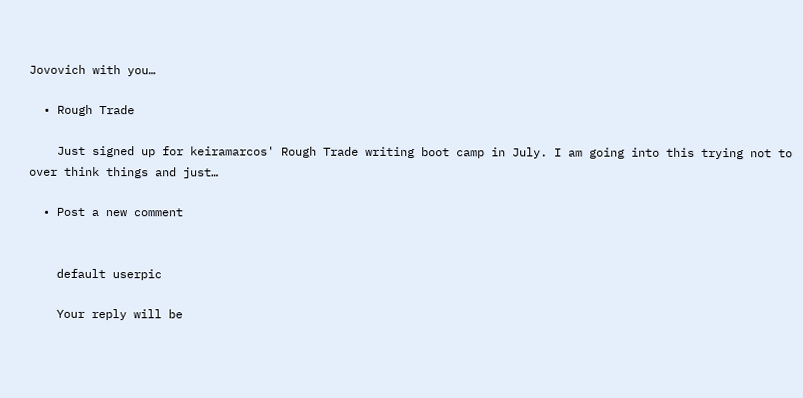Jovovich with you…

  • Rough Trade

    Just signed up for keiramarcos' Rough Trade writing boot camp in July. I am going into this trying not to over think things and just…

  • Post a new comment


    default userpic

    Your reply will be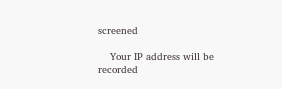screened

    Your IP address will be recorded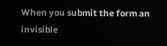When you submit the form an invisible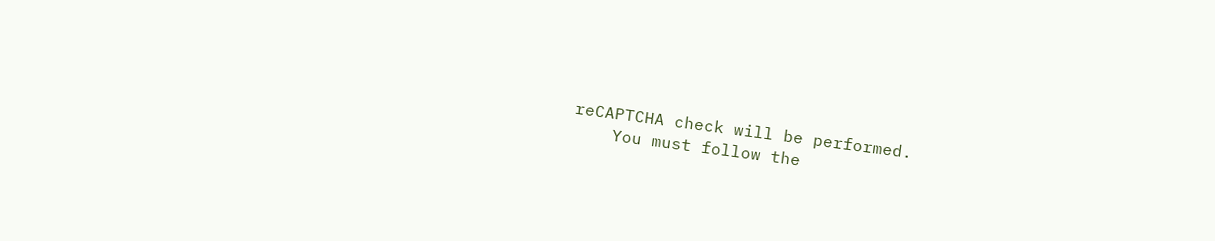reCAPTCHA check will be performed.
    You must follow the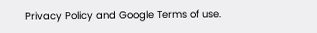Privacy Policy and Google Terms of use.